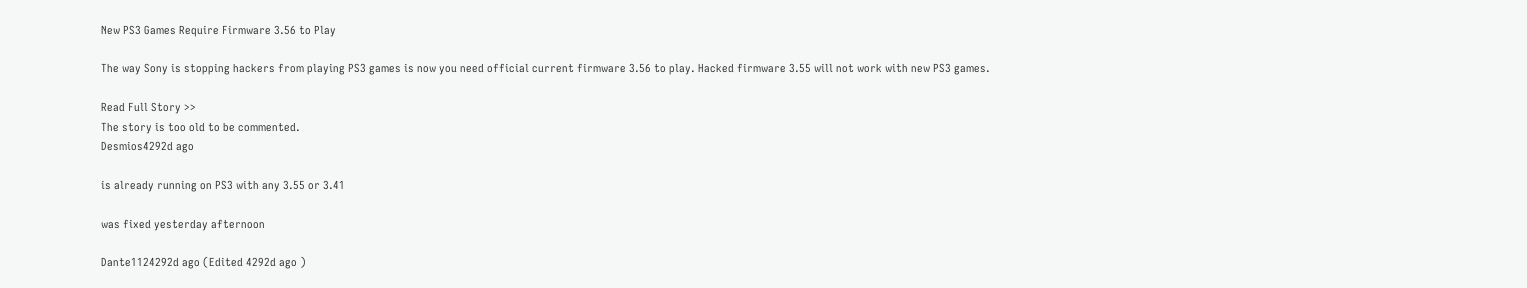New PS3 Games Require Firmware 3.56 to Play

The way Sony is stopping hackers from playing PS3 games is now you need official current firmware 3.56 to play. Hacked firmware 3.55 will not work with new PS3 games.

Read Full Story >>
The story is too old to be commented.
Desmios4292d ago

is already running on PS3 with any 3.55 or 3.41

was fixed yesterday afternoon

Dante1124292d ago (Edited 4292d ago )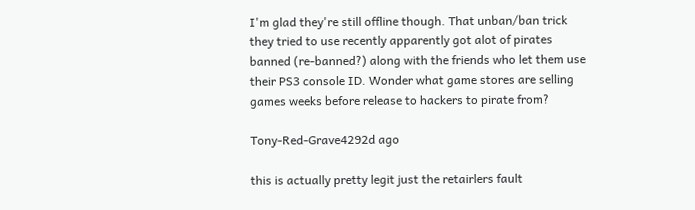I'm glad they're still offline though. That unban/ban trick they tried to use recently apparently got alot of pirates banned (re-banned?) along with the friends who let them use their PS3 console ID. Wonder what game stores are selling games weeks before release to hackers to pirate from?

Tony-Red-Grave4292d ago

this is actually pretty legit just the retairlers fault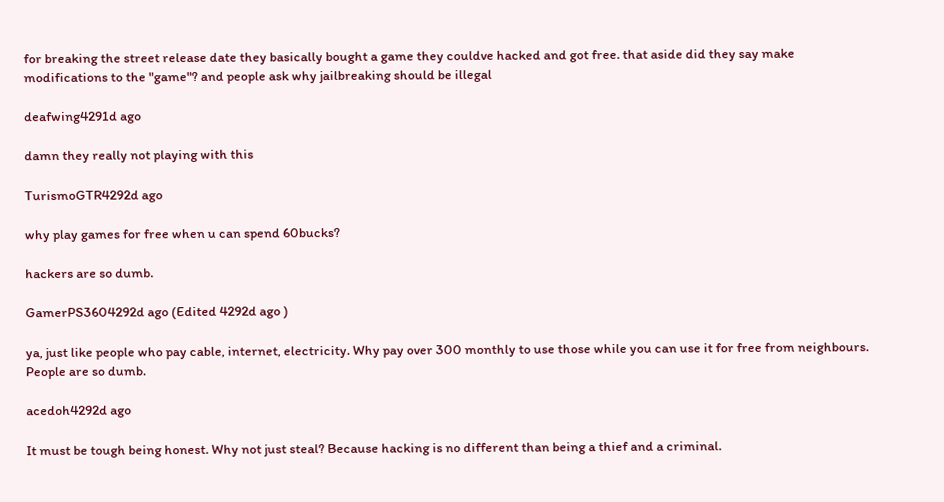for breaking the street release date they basically bought a game they couldve hacked and got free. that aside did they say make modifications to the "game"? and people ask why jailbreaking should be illegal

deafwing4291d ago

damn they really not playing with this

TurismoGTR4292d ago

why play games for free when u can spend 60bucks?

hackers are so dumb.

GamerPS3604292d ago (Edited 4292d ago )

ya, just like people who pay cable, internet, electricity. Why pay over 300 monthly to use those while you can use it for free from neighbours.
People are so dumb.

acedoh4292d ago

It must be tough being honest. Why not just steal? Because hacking is no different than being a thief and a criminal.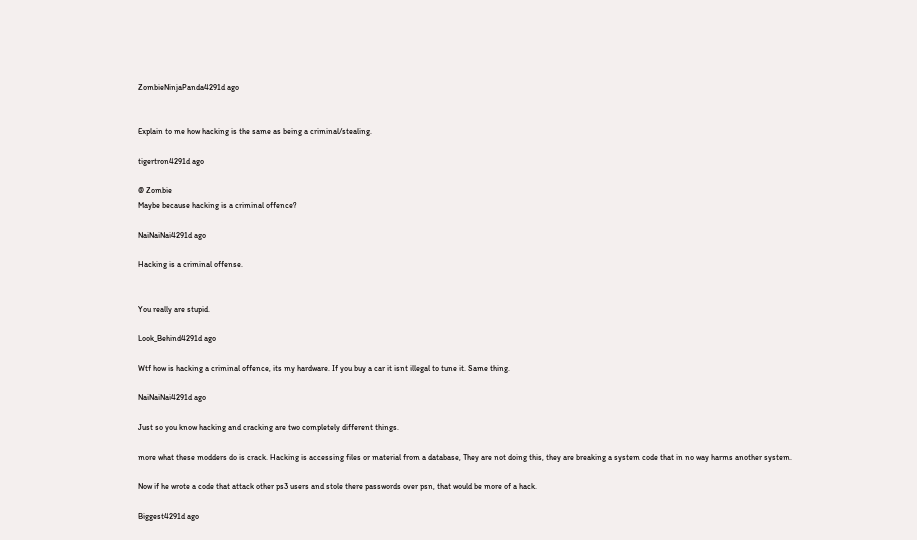ZombieNinjaPanda4291d ago


Explain to me how hacking is the same as being a criminal/stealing.

tigertron4291d ago

@ Zombie
Maybe because hacking is a criminal offence?

NaiNaiNai4291d ago

Hacking is a criminal offense.


You really are stupid.

Look_Behind4291d ago

Wtf how is hacking a criminal offence, its my hardware. If you buy a car it isnt illegal to tune it. Same thing.

NaiNaiNai4291d ago

Just so you know hacking and cracking are two completely different things.

more what these modders do is crack. Hacking is accessing files or material from a database, They are not doing this, they are breaking a system code that in no way harms another system.

Now if he wrote a code that attack other ps3 users and stole there passwords over psn, that would be more of a hack.

Biggest4291d ago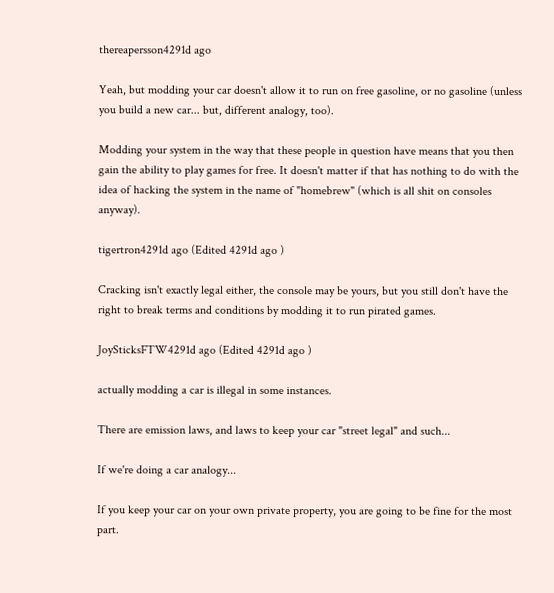thereapersson4291d ago

Yeah, but modding your car doesn't allow it to run on free gasoline, or no gasoline (unless you build a new car... but, different analogy, too).

Modding your system in the way that these people in question have means that you then gain the ability to play games for free. It doesn't matter if that has nothing to do with the idea of hacking the system in the name of "homebrew" (which is all shit on consoles anyway).

tigertron4291d ago (Edited 4291d ago )

Cracking isn't exactly legal either, the console may be yours, but you still don't have the right to break terms and conditions by modding it to run pirated games.

JoySticksFTW4291d ago (Edited 4291d ago )

actually modding a car is illegal in some instances.

There are emission laws, and laws to keep your car "street legal" and such...

If we're doing a car analogy...

If you keep your car on your own private property, you are going to be fine for the most part.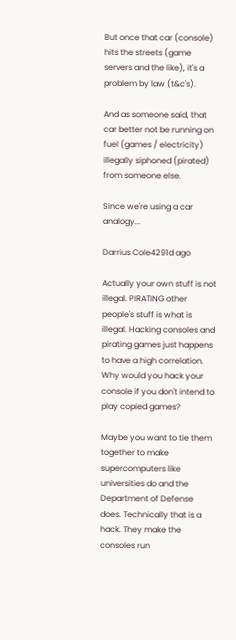But once that car (console) hits the streets (game servers and the like), it's a problem by law (t&c's).

And as someone said, that car better not be running on fuel (games / electricity) illegally siphoned (pirated) from someone else.

Since we're using a car analogy...

Darrius Cole4291d ago

Actually your own stuff is not illegal. PIRATING other people's stuff is what is illegal. Hacking consoles and pirating games just happens to have a high correlation. Why would you hack your console if you don't intend to play copied games?

Maybe you want to tie them together to make supercomputers like universities do and the Department of Defense does. Technically that is a hack. They make the consoles run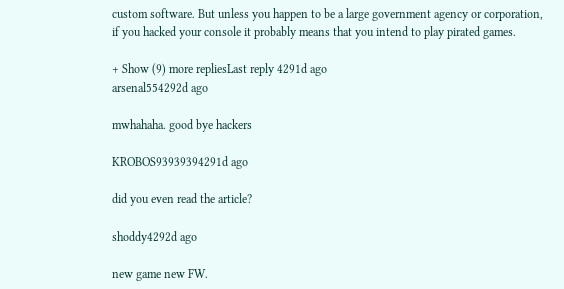custom software. But unless you happen to be a large government agency or corporation, if you hacked your console it probably means that you intend to play pirated games.

+ Show (9) more repliesLast reply 4291d ago
arsenal554292d ago

mwhahaha. good bye hackers

KROBOS93939394291d ago

did you even read the article?

shoddy4292d ago

new game new FW.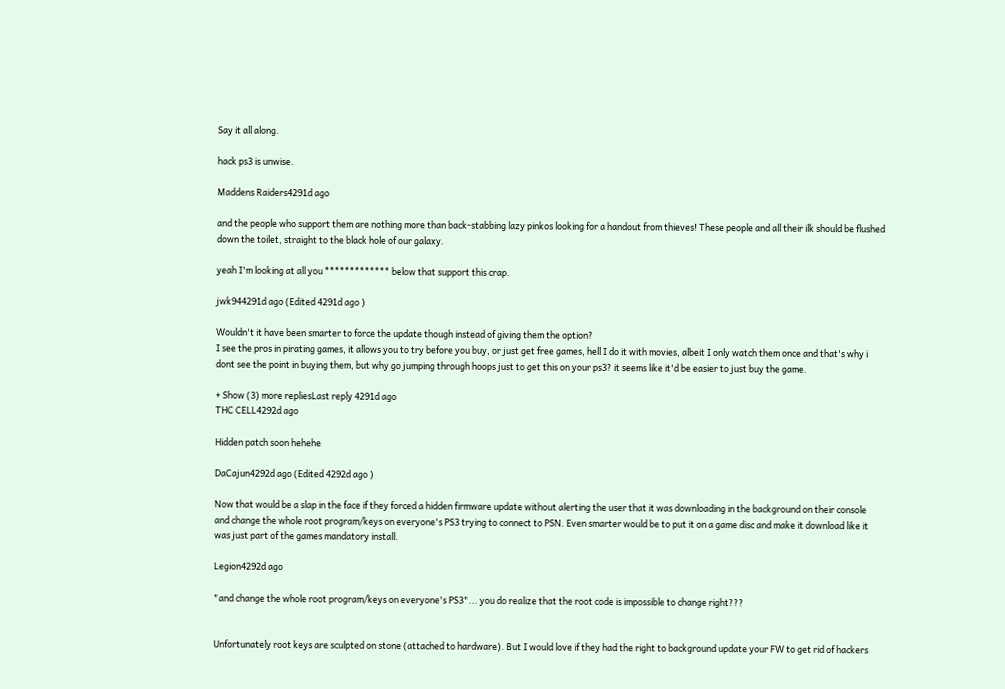Say it all along.

hack ps3 is unwise.

Maddens Raiders4291d ago

and the people who support them are nothing more than back-stabbing lazy pinkos looking for a handout from thieves! These people and all their ilk should be flushed down the toilet, straight to the black hole of our galaxy.

yeah I'm looking at all you ************* below that support this crap.

jwk944291d ago (Edited 4291d ago )

Wouldn't it have been smarter to force the update though instead of giving them the option?
I see the pros in pirating games, it allows you to try before you buy, or just get free games, hell I do it with movies, albeit I only watch them once and that's why i dont see the point in buying them, but why go jumping through hoops just to get this on your ps3? it seems like it'd be easier to just buy the game.

+ Show (3) more repliesLast reply 4291d ago
THC CELL4292d ago

Hidden patch soon hehehe

DaCajun4292d ago (Edited 4292d ago )

Now that would be a slap in the face if they forced a hidden firmware update without alerting the user that it was downloading in the background on their console and change the whole root program/keys on everyone's PS3 trying to connect to PSN. Even smarter would be to put it on a game disc and make it download like it was just part of the games mandatory install.

Legion4292d ago

"and change the whole root program/keys on everyone's PS3"... you do realize that the root code is impossible to change right???


Unfortunately root keys are sculpted on stone (attached to hardware). But I would love if they had the right to background update your FW to get rid of hackers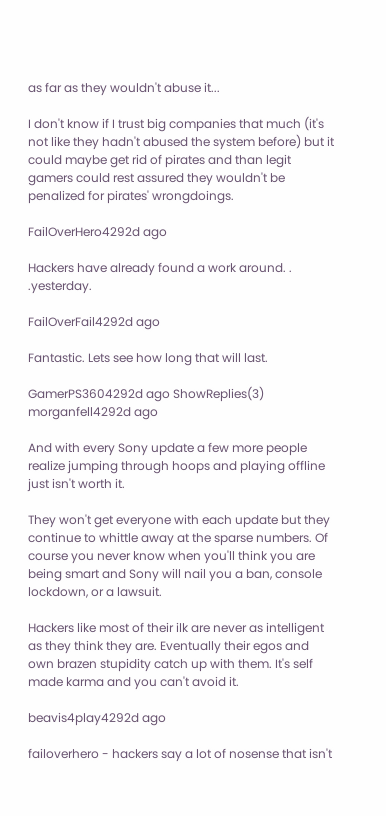as far as they wouldn't abuse it...

I don't know if I trust big companies that much (it's not like they hadn't abused the system before) but it could maybe get rid of pirates and than legit gamers could rest assured they wouldn't be penalized for pirates' wrongdoings.

FailOverHero4292d ago

Hackers have already found a work around. . .yesterday.

FailOverFail4292d ago

Fantastic. Lets see how long that will last.

GamerPS3604292d ago ShowReplies(3)
morganfell4292d ago

And with every Sony update a few more people realize jumping through hoops and playing offline just isn't worth it.

They won't get everyone with each update but they continue to whittle away at the sparse numbers. Of course you never know when you'll think you are being smart and Sony will nail you a ban, console lockdown, or a lawsuit.

Hackers like most of their ilk are never as intelligent as they think they are. Eventually their egos and own brazen stupidity catch up with them. It's self made karma and you can't avoid it.

beavis4play4292d ago

failoverhero - hackers say a lot of nosense that isn't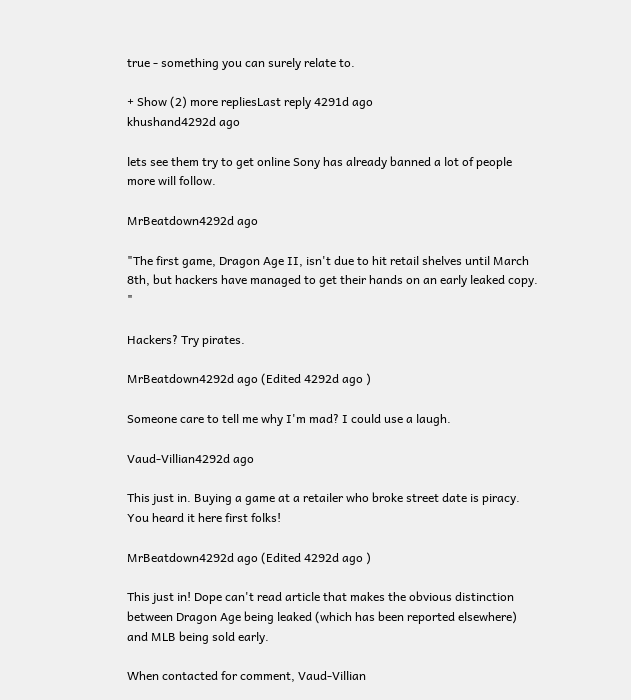true - something you can surely relate to.

+ Show (2) more repliesLast reply 4291d ago
khushand4292d ago

lets see them try to get online Sony has already banned a lot of people more will follow.

MrBeatdown4292d ago

"The first game, Dragon Age II, isn't due to hit retail shelves until March 8th, but hackers have managed to get their hands on an early leaked copy. "

Hackers? Try pirates.

MrBeatdown4292d ago (Edited 4292d ago )

Someone care to tell me why I'm mad? I could use a laugh.

Vaud-Villian4292d ago

This just in. Buying a game at a retailer who broke street date is piracy. You heard it here first folks!

MrBeatdown4292d ago (Edited 4292d ago )

This just in! Dope can't read article that makes the obvious distinction between Dragon Age being leaked (which has been reported elsewhere) and MLB being sold early.

When contacted for comment, Vaud-Villian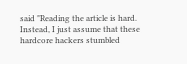said "Reading the article is hard. Instead, I just assume that these hardcore hackers stumbled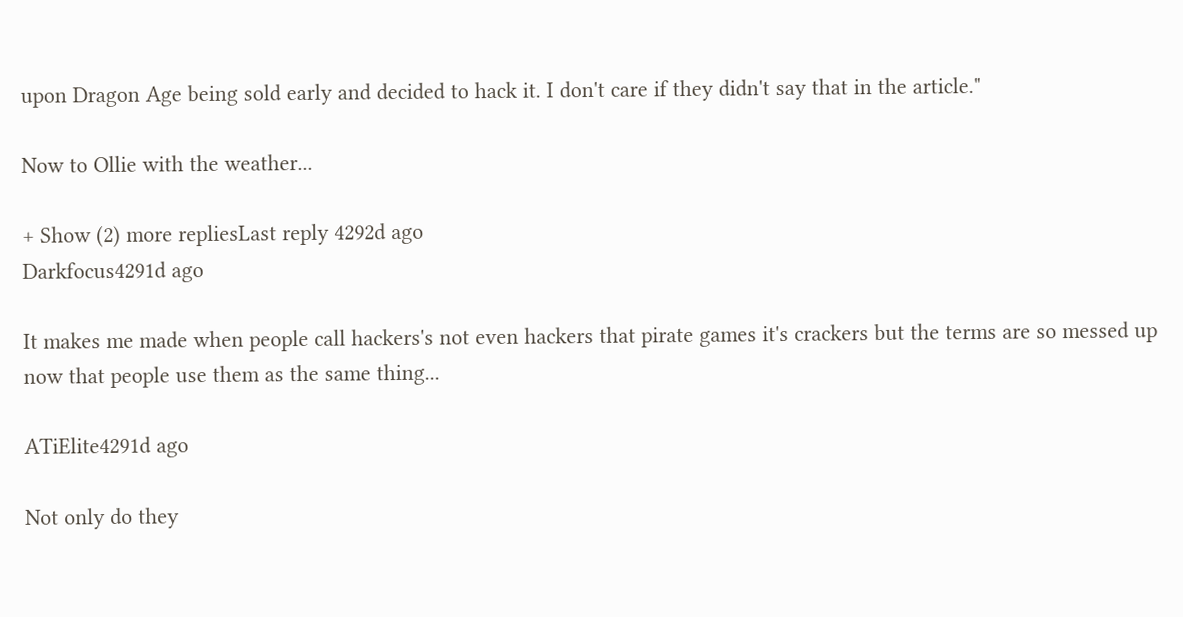upon Dragon Age being sold early and decided to hack it. I don't care if they didn't say that in the article."

Now to Ollie with the weather...

+ Show (2) more repliesLast reply 4292d ago
Darkfocus4291d ago

It makes me made when people call hackers's not even hackers that pirate games it's crackers but the terms are so messed up now that people use them as the same thing...

ATiElite4291d ago

Not only do they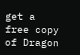get a free copy of Dragon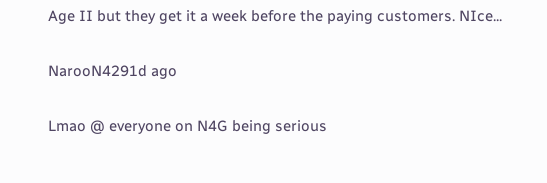Age II but they get it a week before the paying customers. NIce...

NarooN4291d ago

Lmao @ everyone on N4G being serious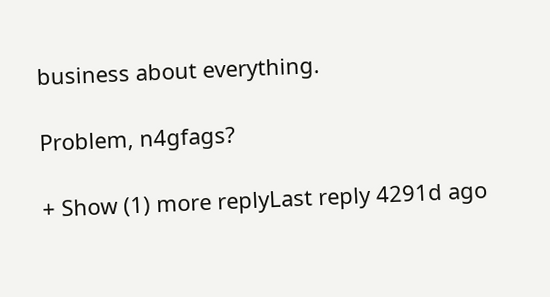business about everything.

Problem, n4gfags?

+ Show (1) more replyLast reply 4291d ago